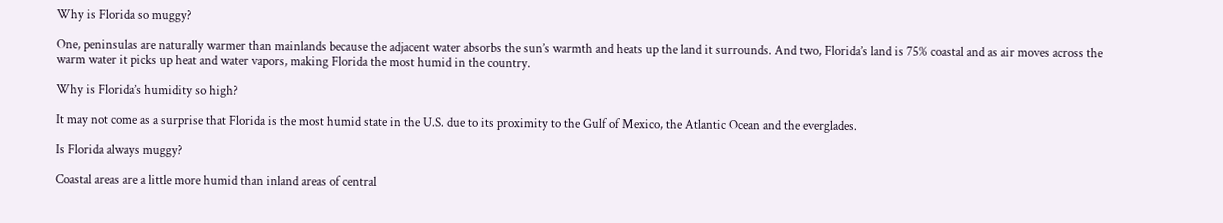Why is Florida so muggy?

One, peninsulas are naturally warmer than mainlands because the adjacent water absorbs the sun’s warmth and heats up the land it surrounds. And two, Florida’s land is 75% coastal and as air moves across the warm water it picks up heat and water vapors, making Florida the most humid in the country.

Why is Florida’s humidity so high?

It may not come as a surprise that Florida is the most humid state in the U.S. due to its proximity to the Gulf of Mexico, the Atlantic Ocean and the everglades.

Is Florida always muggy?

Coastal areas are a little more humid than inland areas of central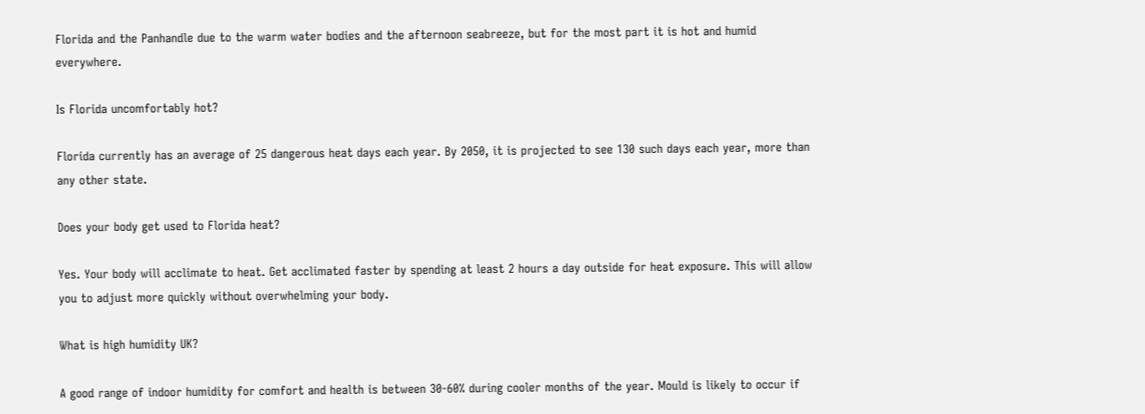Florida and the Panhandle due to the warm water bodies and the afternoon seabreeze, but for the most part it is hot and humid everywhere.

Is Florida uncomfortably hot?

Florida currently has an average of 25 dangerous heat days each year. By 2050, it is projected to see 130 such days each year, more than any other state.

Does your body get used to Florida heat?

Yes. Your body will acclimate to heat. Get acclimated faster by spending at least 2 hours a day outside for heat exposure. This will allow you to adjust more quickly without overwhelming your body.

What is high humidity UK?

A good range of indoor humidity for comfort and health is between 30-60% during cooler months of the year. Mould is likely to occur if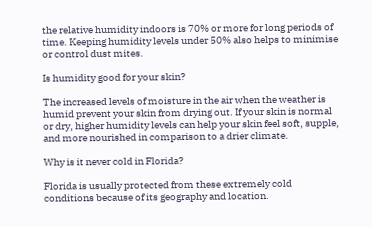the relative humidity indoors is 70% or more for long periods of time. Keeping humidity levels under 50% also helps to minimise or control dust mites.

Is humidity good for your skin?

The increased levels of moisture in the air when the weather is humid prevent your skin from drying out. If your skin is normal or dry, higher humidity levels can help your skin feel soft, supple, and more nourished in comparison to a drier climate.

Why is it never cold in Florida?

Florida is usually protected from these extremely cold conditions because of its geography and location.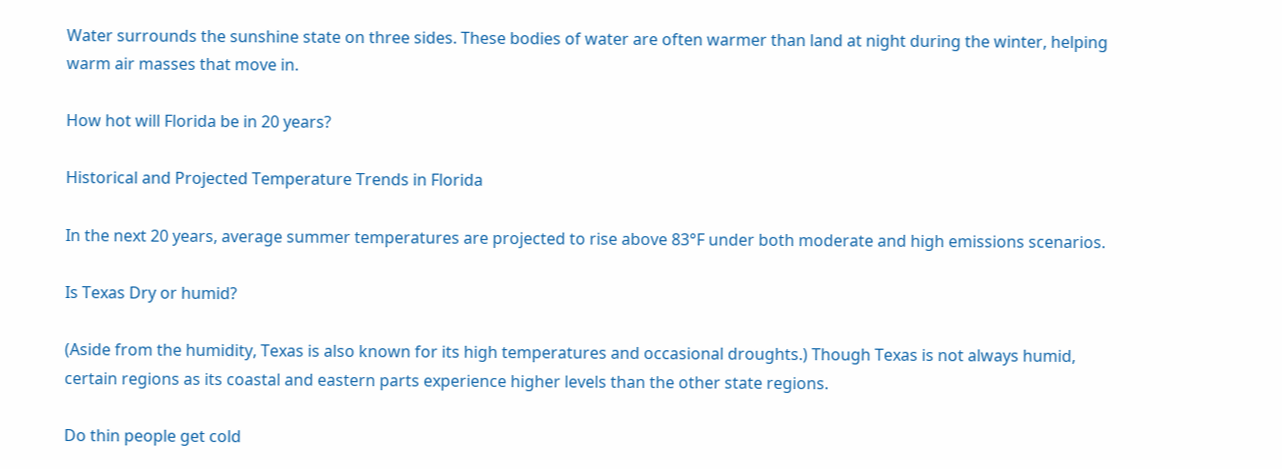Water surrounds the sunshine state on three sides. These bodies of water are often warmer than land at night during the winter, helping warm air masses that move in.

How hot will Florida be in 20 years?

Historical and Projected Temperature Trends in Florida

In the next 20 years, average summer temperatures are projected to rise above 83°F under both moderate and high emissions scenarios.

Is Texas Dry or humid?

(Aside from the humidity, Texas is also known for its high temperatures and occasional droughts.) Though Texas is not always humid, certain regions as its coastal and eastern parts experience higher levels than the other state regions.

Do thin people get cold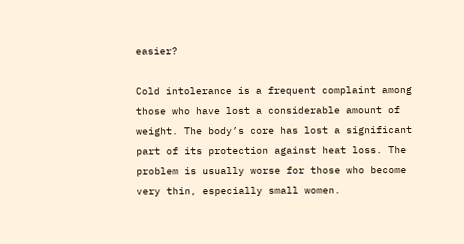easier?

Cold intolerance is a frequent complaint among those who have lost a considerable amount of weight. The body’s core has lost a significant part of its protection against heat loss. The problem is usually worse for those who become very thin, especially small women.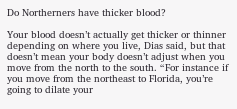Do Northerners have thicker blood?

Your blood doesn’t actually get thicker or thinner depending on where you live, Dias said, but that doesn’t mean your body doesn’t adjust when you move from the north to the south. “For instance if you move from the northeast to Florida, you’re going to dilate your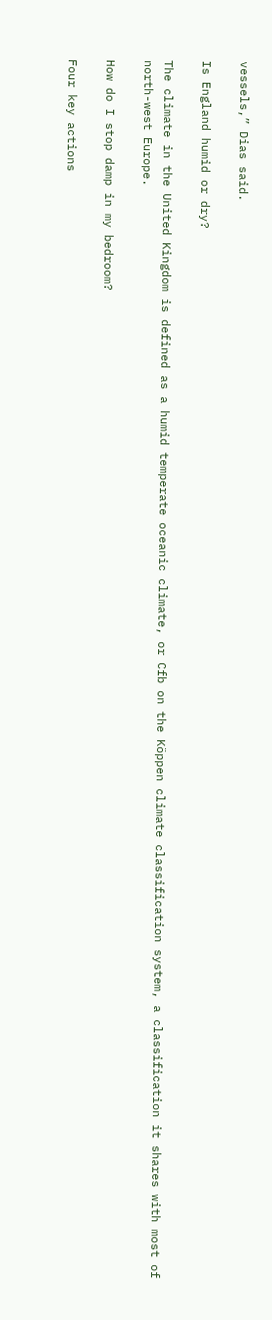vessels,” Dias said.

Is England humid or dry?

The climate in the United Kingdom is defined as a humid temperate oceanic climate, or Cfb on the Köppen climate classification system, a classification it shares with most of north-west Europe.

How do I stop damp in my bedroom?

Four key actions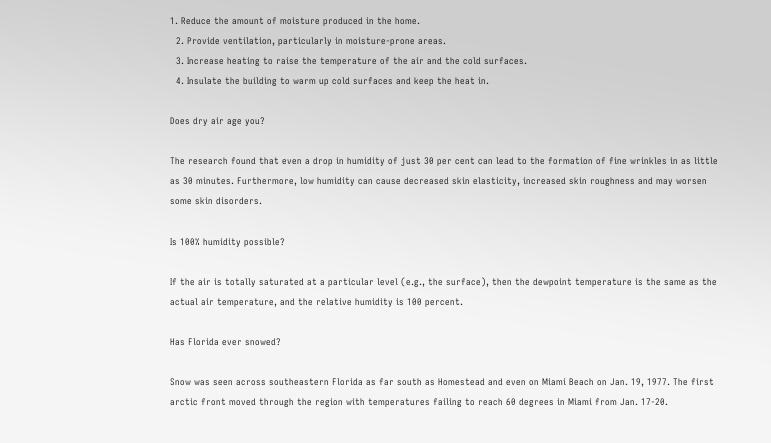1. Reduce the amount of moisture produced in the home.
  2. Provide ventilation, particularly in moisture-prone areas.
  3. Increase heating to raise the temperature of the air and the cold surfaces.
  4. Insulate the building to warm up cold surfaces and keep the heat in.

Does dry air age you?

The research found that even a drop in humidity of just 30 per cent can lead to the formation of fine wrinkles in as little as 30 minutes. Furthermore, low humidity can cause decreased skin elasticity, increased skin roughness and may worsen some skin disorders.

Is 100% humidity possible?

If the air is totally saturated at a particular level (e.g., the surface), then the dewpoint temperature is the same as the actual air temperature, and the relative humidity is 100 percent.

Has Florida ever snowed?

Snow was seen across southeastern Florida as far south as Homestead and even on Miami Beach on Jan. 19, 1977. The first arctic front moved through the region with temperatures failing to reach 60 degrees in Miami from Jan. 17-20.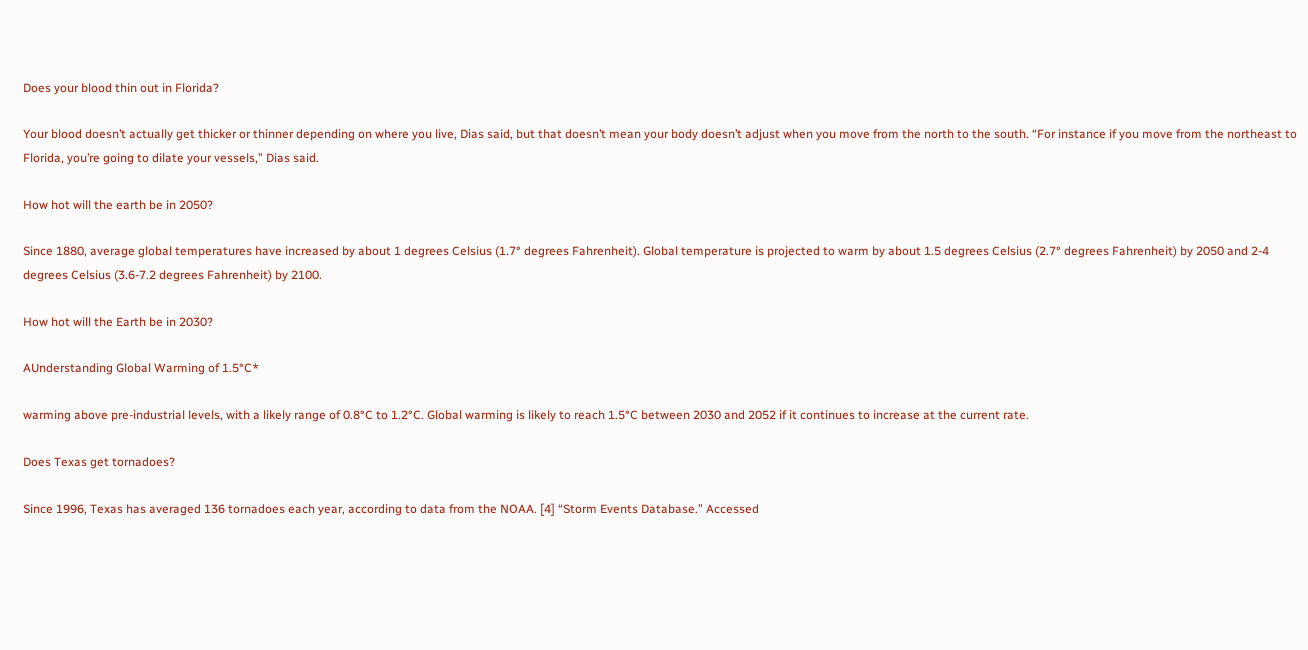Does your blood thin out in Florida?

Your blood doesn’t actually get thicker or thinner depending on where you live, Dias said, but that doesn’t mean your body doesn’t adjust when you move from the north to the south. “For instance if you move from the northeast to Florida, you’re going to dilate your vessels,” Dias said.

How hot will the earth be in 2050?

Since 1880, average global temperatures have increased by about 1 degrees Celsius (1.7° degrees Fahrenheit). Global temperature is projected to warm by about 1.5 degrees Celsius (2.7° degrees Fahrenheit) by 2050 and 2-4 degrees Celsius (3.6-7.2 degrees Fahrenheit) by 2100.

How hot will the Earth be in 2030?

AUnderstanding Global Warming of 1.5°C*

warming above pre-industrial levels, with a likely range of 0.8°C to 1.2°C. Global warming is likely to reach 1.5°C between 2030 and 2052 if it continues to increase at the current rate.

Does Texas get tornadoes?

Since 1996, Texas has averaged 136 tornadoes each year, according to data from the NOAA. [4] “Storm Events Database.” Accessed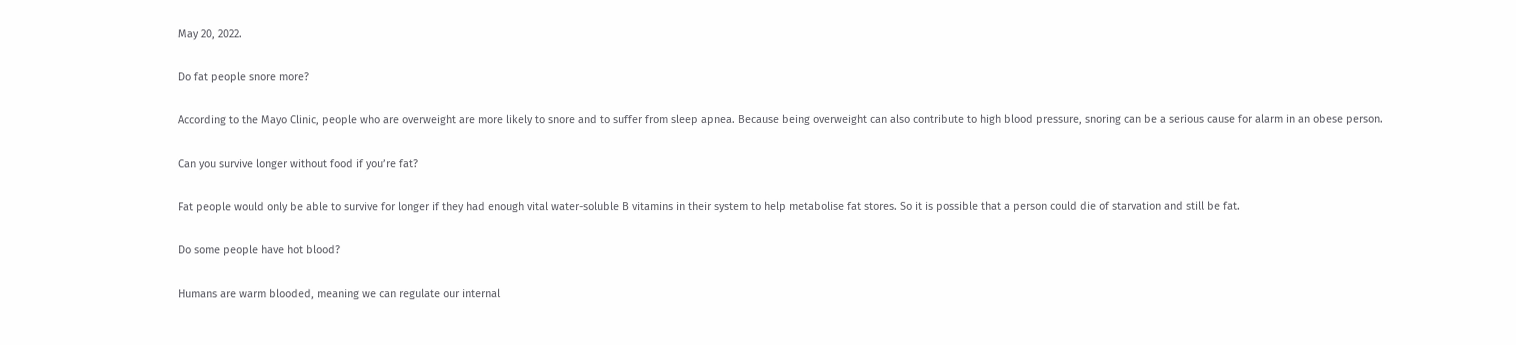May 20, 2022.

Do fat people snore more?

According to the Mayo Clinic, people who are overweight are more likely to snore and to suffer from sleep apnea. Because being overweight can also contribute to high blood pressure, snoring can be a serious cause for alarm in an obese person.

Can you survive longer without food if you’re fat?

Fat people would only be able to survive for longer if they had enough vital water-soluble B vitamins in their system to help metabolise fat stores. So it is possible that a person could die of starvation and still be fat.

Do some people have hot blood?

Humans are warm blooded, meaning we can regulate our internal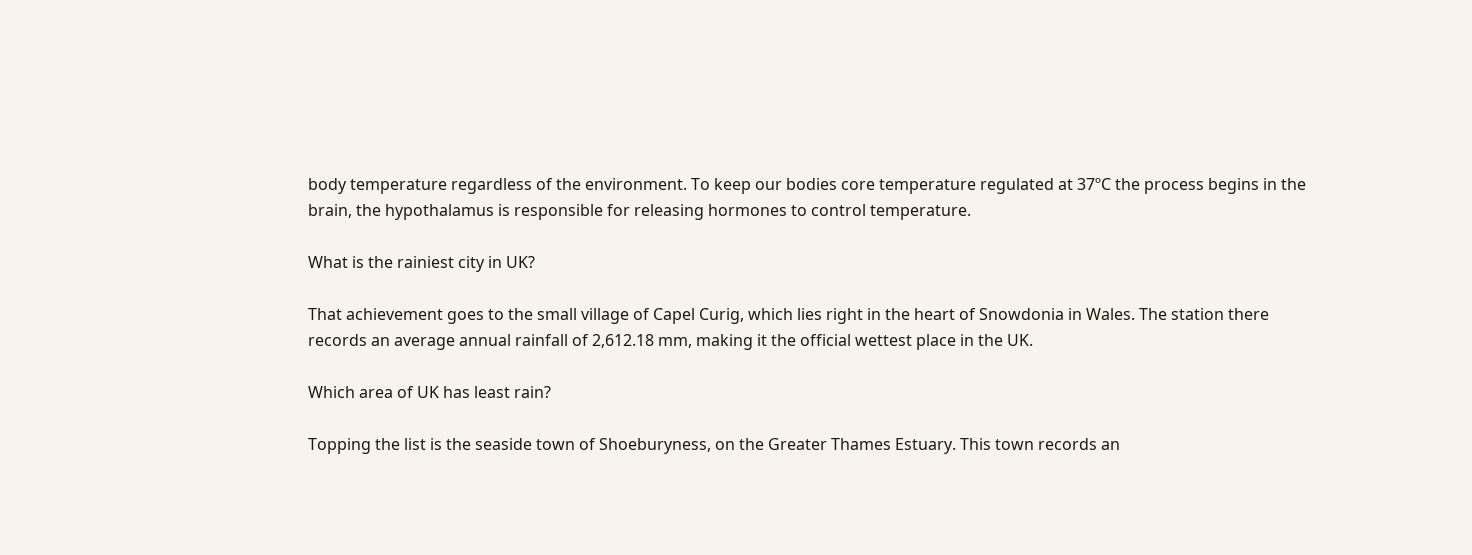body temperature regardless of the environment. To keep our bodies core temperature regulated at 37ºC the process begins in the brain, the hypothalamus is responsible for releasing hormones to control temperature.

What is the rainiest city in UK?

That achievement goes to the small village of Capel Curig, which lies right in the heart of Snowdonia in Wales. The station there records an average annual rainfall of 2,612.18 mm, making it the official wettest place in the UK.

Which area of UK has least rain?

Topping the list is the seaside town of Shoeburyness, on the Greater Thames Estuary. This town records an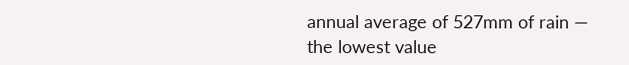annual average of 527mm of rain — the lowest value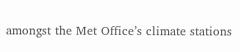amongst the Met Office’s climate stations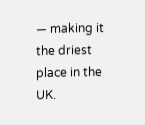— making it the driest place in the UK.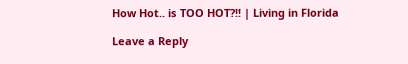How Hot.. is TOO HOT?!! | Living in Florida

Leave a Reply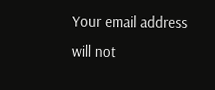Your email address will not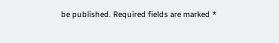be published. Required fields are marked *